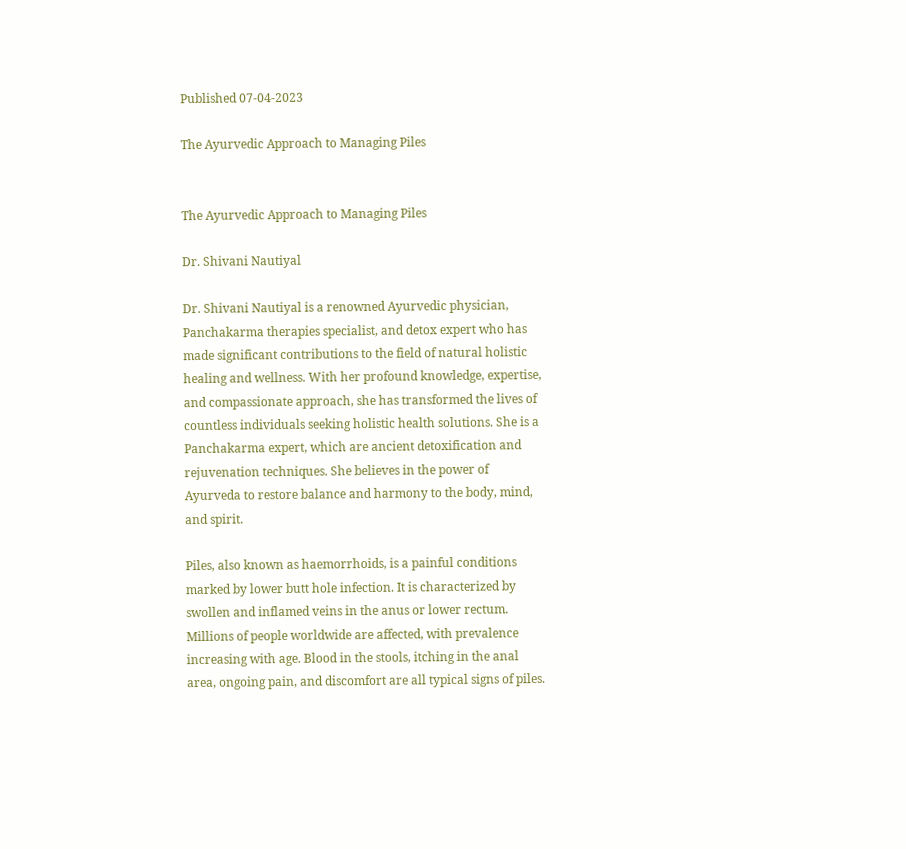Published 07-04-2023

The Ayurvedic Approach to Managing Piles


The Ayurvedic Approach to Managing Piles

Dr. Shivani Nautiyal

Dr. Shivani Nautiyal is a renowned Ayurvedic physician, Panchakarma therapies specialist, and detox expert who has made significant contributions to the field of natural holistic healing and wellness. With her profound knowledge, expertise, and compassionate approach, she has transformed the lives of countless individuals seeking holistic health solutions. She is a Panchakarma expert, which are ancient detoxification and rejuvenation techniques. She believes in the power of Ayurveda to restore balance and harmony to the body, mind, and spirit.

Piles, also known as haemorrhoids, is a painful conditions marked by lower butt hole infection. It is characterized by swollen and inflamed veins in the anus or lower rectum. Millions of people worldwide are affected, with prevalence increasing with age. Blood in the stools, itching in the anal area, ongoing pain, and discomfort are all typical signs of piles.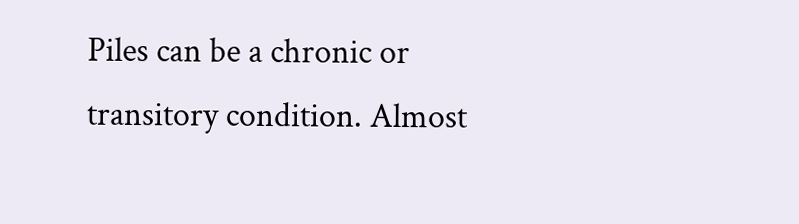Piles can be a chronic or transitory condition. Almost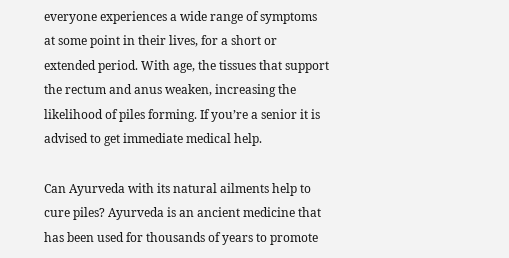everyone experiences a wide range of symptoms at some point in their lives, for a short or extended period. With age, the tissues that support the rectum and anus weaken, increasing the likelihood of piles forming. If you’re a senior it is advised to get immediate medical help.

Can Ayurveda with its natural ailments help to cure piles? Ayurveda is an ancient medicine that has been used for thousands of years to promote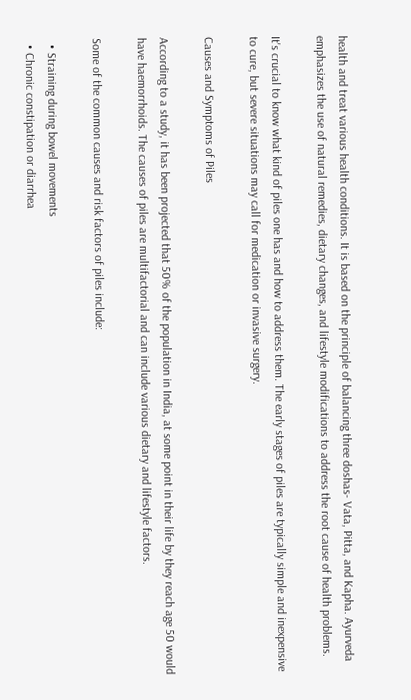health and treat various health conditions. It is based on the principle of balancing three doshas- Vata, Pitta, and Kapha. Ayurveda emphasizes the use of natural remedies, dietary changes, and lifestyle modifications to address the root cause of health problems.

It's crucial to know what kind of piles one has and how to address them. The early stages of piles are typically simple and inexpensive to cure, but severe situations may call for medication or invasive surgery.

Causes and Symptoms of Piles

According to a study, it has been projected that 50% of the population in India, at some point in their life by they reach age 50 would have haemorrhoids. The causes of piles are multifactorial and can include various dietary and lifestyle factors.

Some of the common causes and risk factors of piles include:

  • Straining during bowel movements
  • Chronic constipation or diarrhea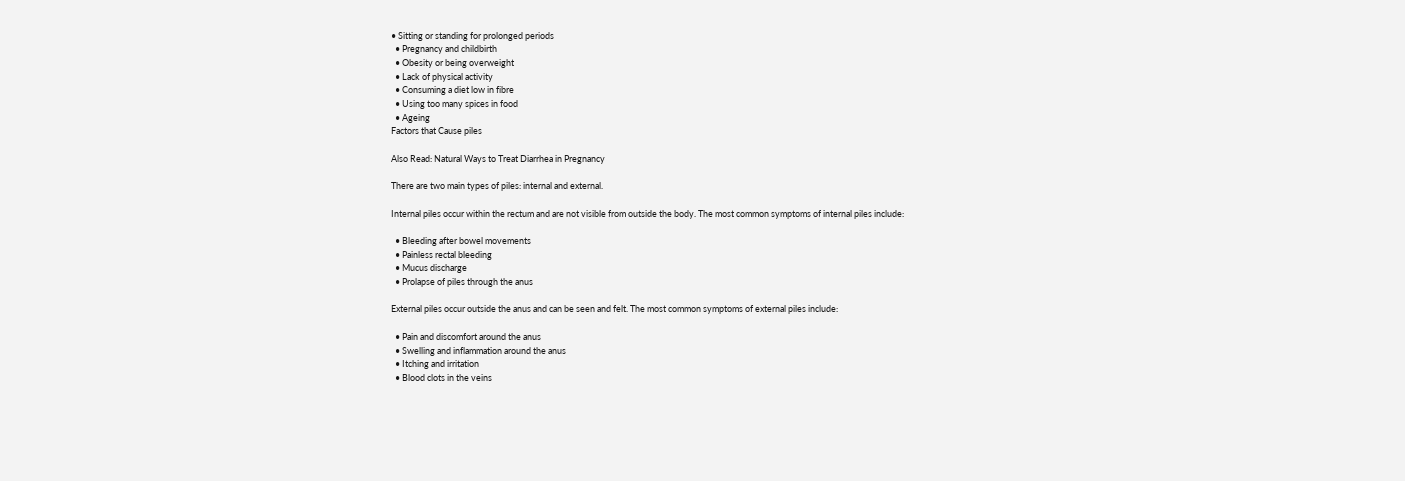• Sitting or standing for prolonged periods
  • Pregnancy and childbirth
  • Obesity or being overweight
  • Lack of physical activity
  • Consuming a diet low in fibre
  • Using too many spices in food
  • Ageing
Factors that Cause piles

Also Read: Natural Ways to Treat Diarrhea in Pregnancy

There are two main types of piles: internal and external.

Internal piles occur within the rectum and are not visible from outside the body. The most common symptoms of internal piles include:

  • Bleeding after bowel movements
  • Painless rectal bleeding
  • Mucus discharge
  • Prolapse of piles through the anus

External piles occur outside the anus and can be seen and felt. The most common symptoms of external piles include:

  • Pain and discomfort around the anus
  • Swelling and inflammation around the anus
  • Itching and irritation
  • Blood clots in the veins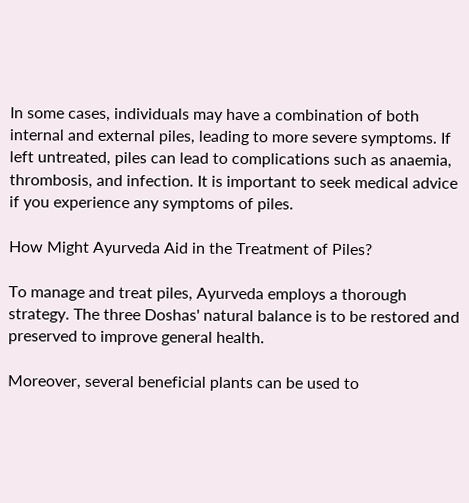In some cases, individuals may have a combination of both internal and external piles, leading to more severe symptoms. If left untreated, piles can lead to complications such as anaemia, thrombosis, and infection. It is important to seek medical advice if you experience any symptoms of piles.

How Might Ayurveda Aid in the Treatment of Piles?

To manage and treat piles, Ayurveda employs a thorough strategy. The three Doshas' natural balance is to be restored and preserved to improve general health.

Moreover, several beneficial plants can be used to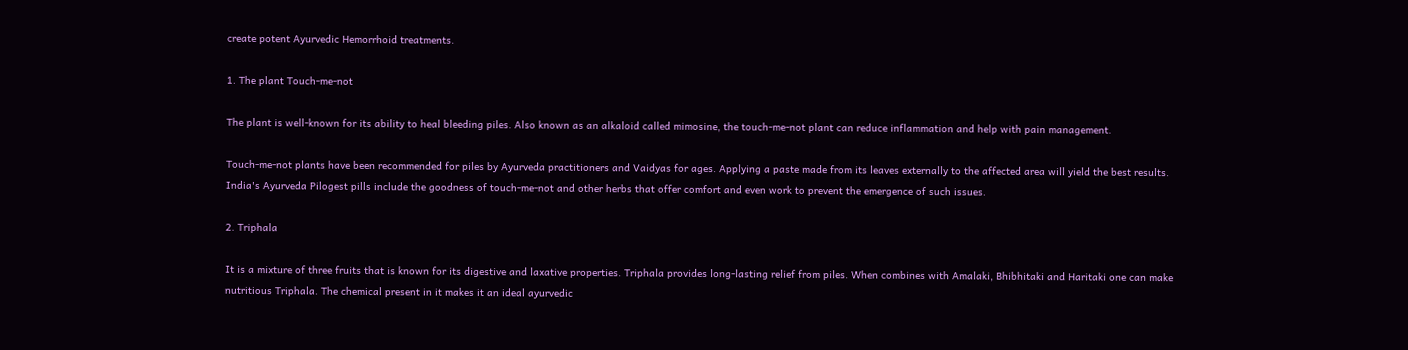create potent Ayurvedic Hemorrhoid treatments.

1. The plant Touch-me-not

The plant is well-known for its ability to heal bleeding piles. Also known as an alkaloid called mimosine, the touch-me-not plant can reduce inflammation and help with pain management.

Touch-me-not plants have been recommended for piles by Ayurveda practitioners and Vaidyas for ages. Applying a paste made from its leaves externally to the affected area will yield the best results. India's Ayurveda Pilogest pills include the goodness of touch-me-not and other herbs that offer comfort and even work to prevent the emergence of such issues.

2. Triphala

It is a mixture of three fruits that is known for its digestive and laxative properties. Triphala provides long-lasting relief from piles. When combines with Amalaki, Bhibhitaki and Haritaki one can make nutritious Triphala. The chemical present in it makes it an ideal ayurvedic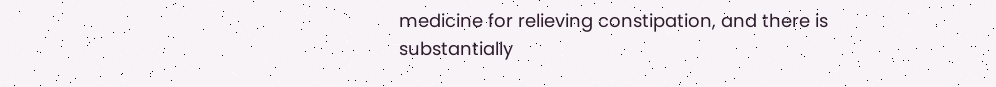medicine for relieving constipation, and there is substantially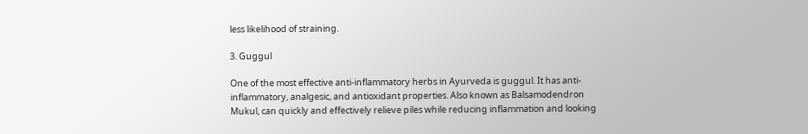less likelihood of straining.

3. Guggul

One of the most effective anti-inflammatory herbs in Ayurveda is guggul. It has anti-inflammatory, analgesic, and antioxidant properties. Also known as Balsamodendron Mukul, can quickly and effectively relieve piles while reducing inflammation and looking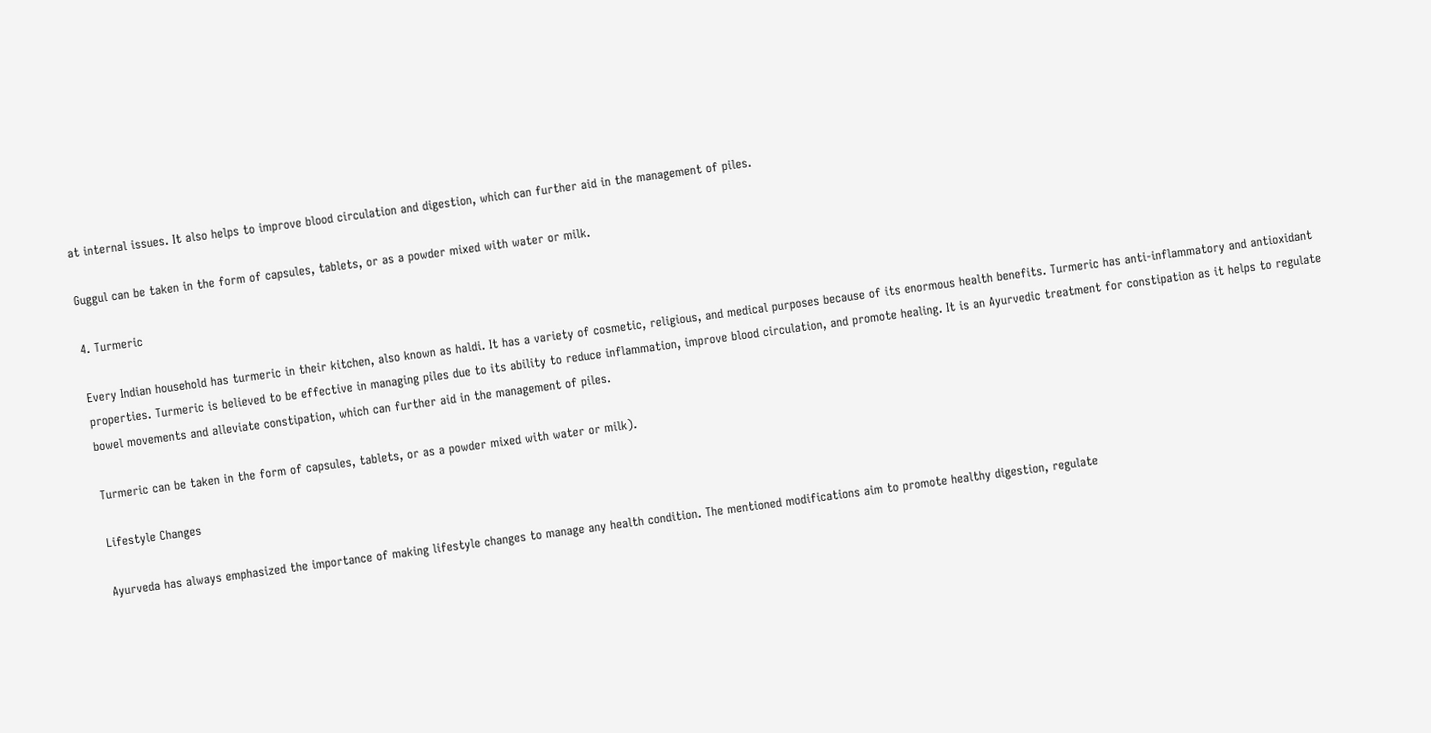at internal issues. It also helps to improve blood circulation and digestion, which can further aid in the management of piles.

Guggul can be taken in the form of capsules, tablets, or as a powder mixed with water or milk.

4. Turmeric

Every Indian household has turmeric in their kitchen, also known as haldi. It has a variety of cosmetic, religious, and medical purposes because of its enormous health benefits. Turmeric has anti-inflammatory and antioxidant properties. Turmeric is believed to be effective in managing piles due to its ability to reduce inflammation, improve blood circulation, and promote healing. It is an Ayurvedic treatment for constipation as it helps to regulate bowel movements and alleviate constipation, which can further aid in the management of piles.

Turmeric can be taken in the form of capsules, tablets, or as a powder mixed with water or milk).

Lifestyle Changes

Ayurveda has always emphasized the importance of making lifestyle changes to manage any health condition. The mentioned modifications aim to promote healthy digestion, regulate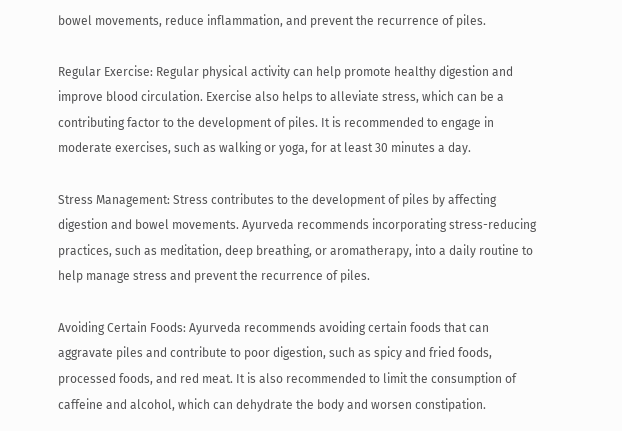bowel movements, reduce inflammation, and prevent the recurrence of piles.

Regular Exercise: Regular physical activity can help promote healthy digestion and improve blood circulation. Exercise also helps to alleviate stress, which can be a contributing factor to the development of piles. It is recommended to engage in moderate exercises, such as walking or yoga, for at least 30 minutes a day.

Stress Management: Stress contributes to the development of piles by affecting digestion and bowel movements. Ayurveda recommends incorporating stress-reducing practices, such as meditation, deep breathing, or aromatherapy, into a daily routine to help manage stress and prevent the recurrence of piles.

Avoiding Certain Foods: Ayurveda recommends avoiding certain foods that can aggravate piles and contribute to poor digestion, such as spicy and fried foods, processed foods, and red meat. It is also recommended to limit the consumption of caffeine and alcohol, which can dehydrate the body and worsen constipation.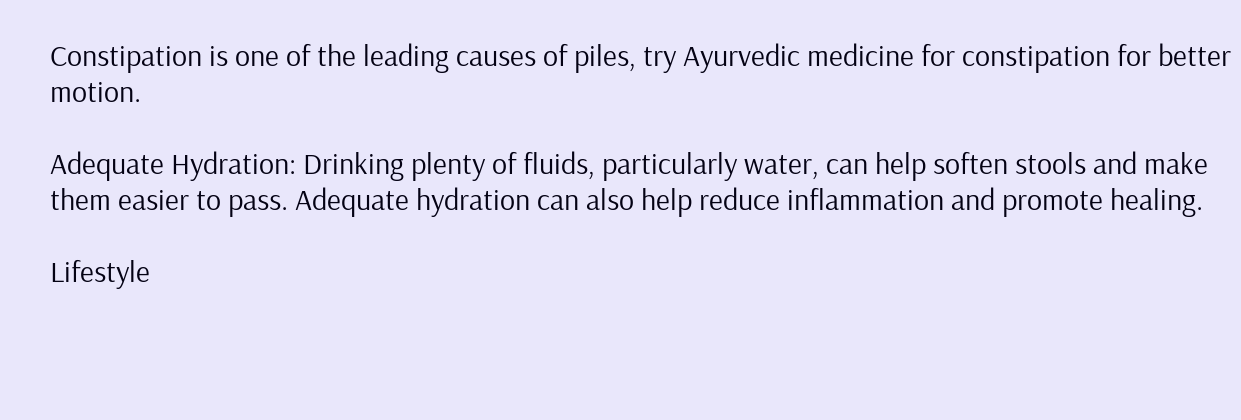Constipation is one of the leading causes of piles, try Ayurvedic medicine for constipation for better motion.

Adequate Hydration: Drinking plenty of fluids, particularly water, can help soften stools and make them easier to pass. Adequate hydration can also help reduce inflammation and promote healing.

Lifestyle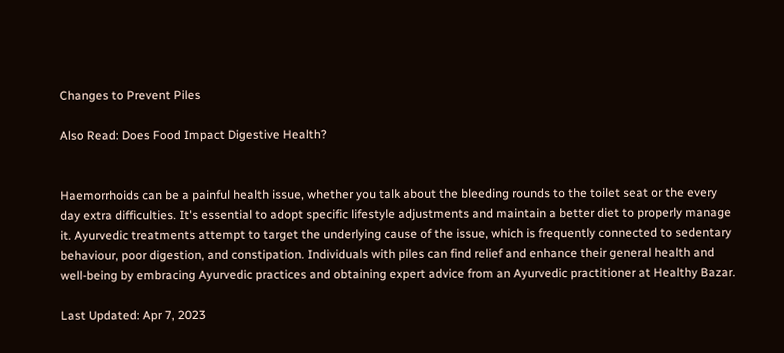Changes to Prevent Piles

Also Read: Does Food Impact Digestive Health?


Haemorrhoids can be a painful health issue, whether you talk about the bleeding rounds to the toilet seat or the every day extra difficulties. It's essential to adopt specific lifestyle adjustments and maintain a better diet to properly manage it. Ayurvedic treatments attempt to target the underlying cause of the issue, which is frequently connected to sedentary behaviour, poor digestion, and constipation. Individuals with piles can find relief and enhance their general health and well-being by embracing Ayurvedic practices and obtaining expert advice from an Ayurvedic practitioner at Healthy Bazar.

Last Updated: Apr 7, 2023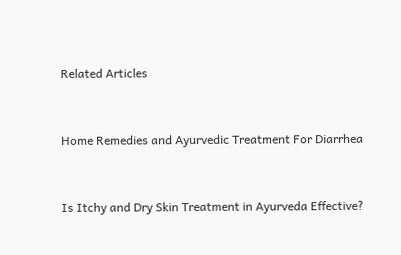Related Articles


Home Remedies and Ayurvedic Treatment For Diarrhea


Is Itchy and Dry Skin Treatment in Ayurveda Effective?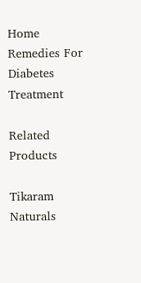Home Remedies For Diabetes Treatment

Related Products

Tikaram Naturals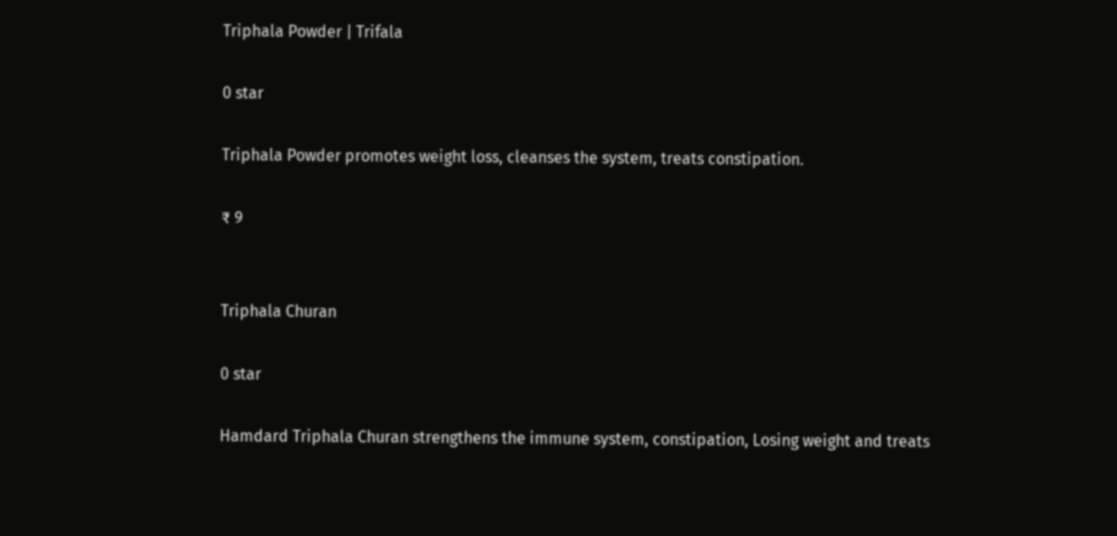Triphala Powder | Trifala

0 star

Triphala Powder promotes weight loss, cleanses the system, treats constipation.

₹ 9


Triphala Churan

0 star

Hamdard Triphala Churan strengthens the immune system, constipation, Losing weight and treats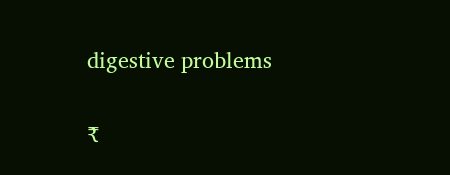digestive problems

₹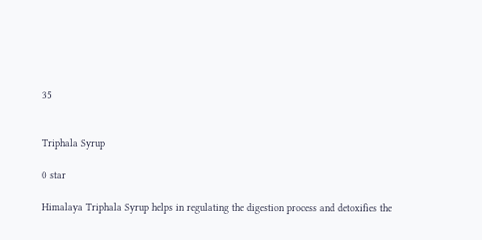35


Triphala Syrup

0 star

Himalaya Triphala Syrup helps in regulating the digestion process and detoxifies the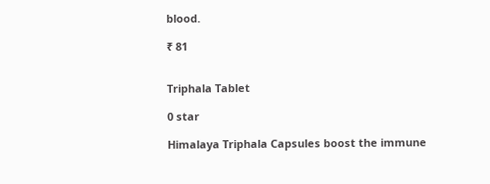blood.

₹ 81


Triphala Tablet

0 star

Himalaya Triphala Capsules boost the immune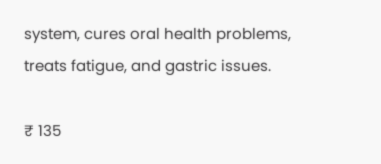system, cures oral health problems, treats fatigue, and gastric issues.

₹ 135